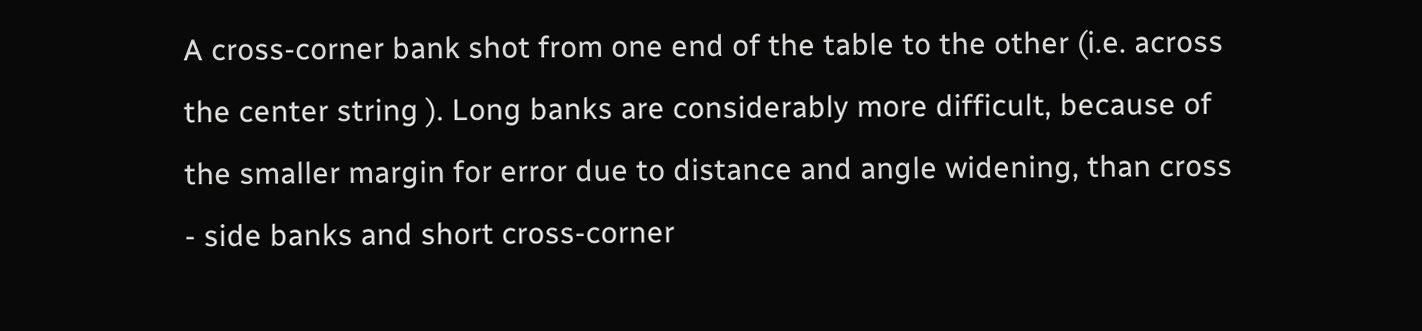A cross-corner bank shot from one end of the table to the other (i.e. across the center string ). Long banks are considerably more difficult, because of the smaller margin for error due to distance and angle widening, than cross - side banks and short cross-corner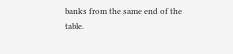banks from the same end of the table.